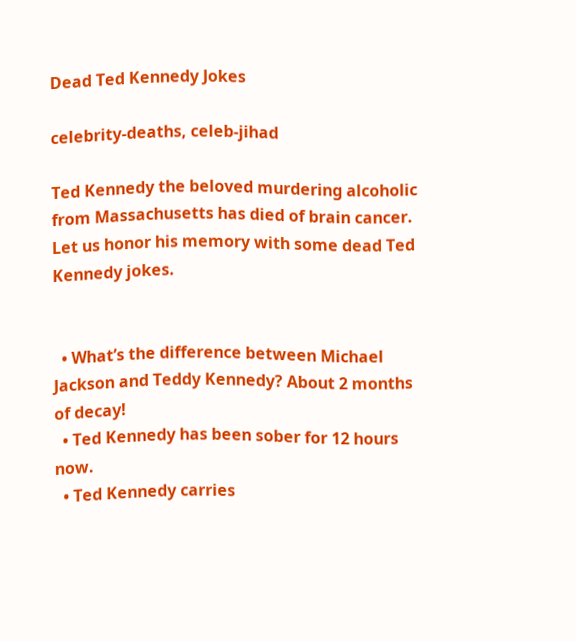Dead Ted Kennedy Jokes

celebrity-deaths, celeb-jihad

Ted Kennedy the beloved murdering alcoholic from Massachusetts has died of brain cancer. Let us honor his memory with some dead Ted Kennedy jokes.


  • What’s the difference between Michael Jackson and Teddy Kennedy? About 2 months of decay!
  • Ted Kennedy has been sober for 12 hours now.
  • Ted Kennedy carries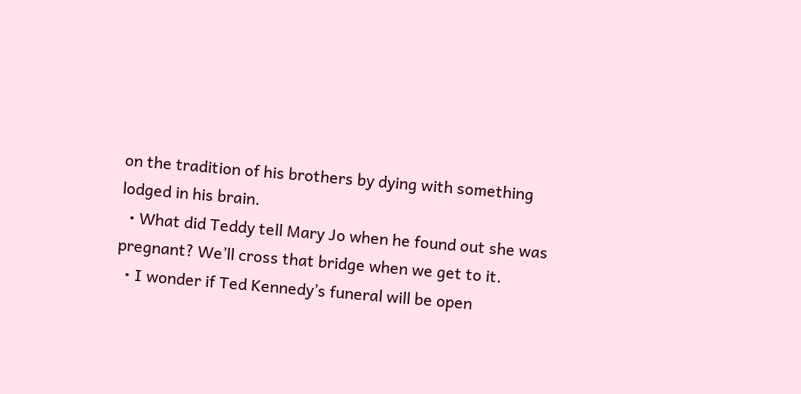on the tradition of his brothers by dying with something lodged in his brain.
  • What did Teddy tell Mary Jo when he found out she was pregnant? We’ll cross that bridge when we get to it.
  • I wonder if Ted Kennedy’s funeral will be open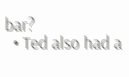bar?
  • Ted also had a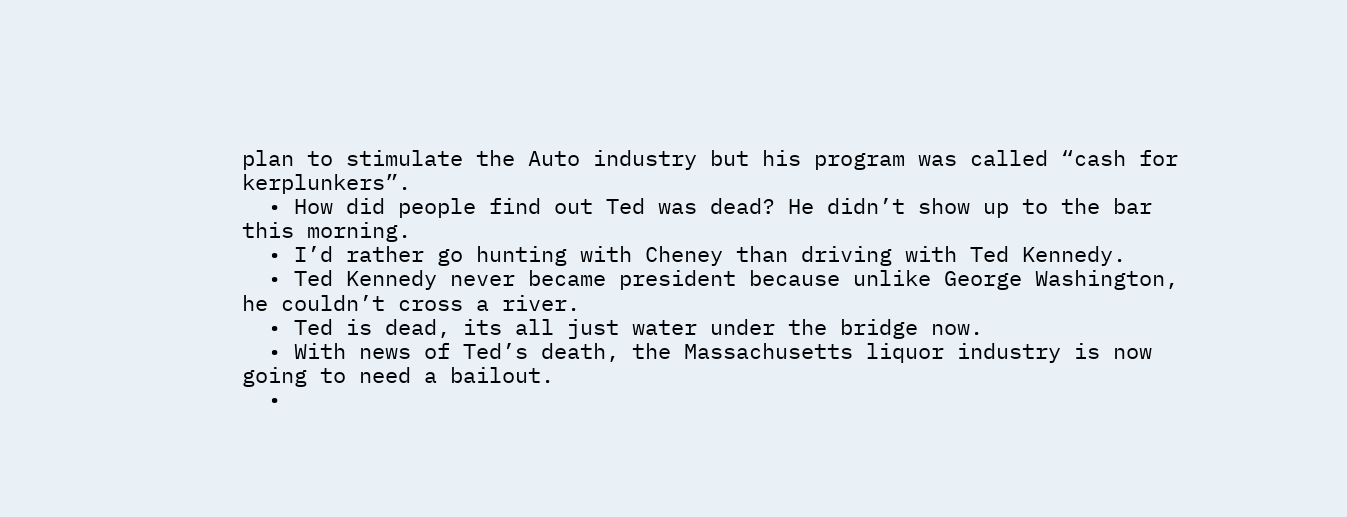plan to stimulate the Auto industry but his program was called “cash for kerplunkers”.
  • How did people find out Ted was dead? He didn’t show up to the bar this morning.
  • I’d rather go hunting with Cheney than driving with Ted Kennedy.
  • Ted Kennedy never became president because unlike George Washington, he couldn’t cross a river.
  • Ted is dead, its all just water under the bridge now.
  • With news of Ted’s death, the Massachusetts liquor industry is now going to need a bailout.
  •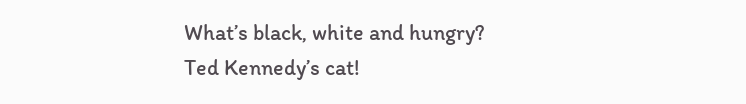What’s black, white and hungry? Ted Kennedy’s cat!